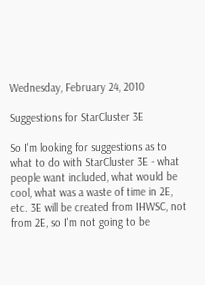Wednesday, February 24, 2010

Suggestions for StarCluster 3E

So I'm looking for suggestions as to what to do with StarCluster 3E - what people want included, what would be cool, what was a waste of time in 2E, etc. 3E will be created from IHWSC, not from 2E, so I'm not going to be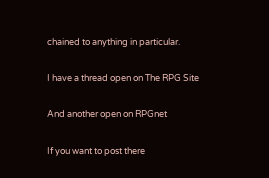chained to anything in particular.

I have a thread open on The RPG Site

And another open on RPGnet

If you want to post there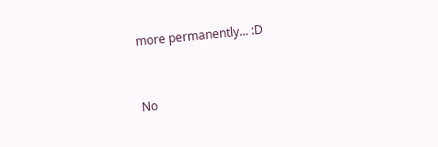more permanently... :D


No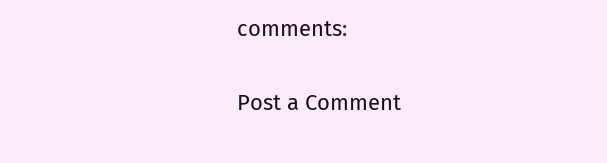comments:

Post a Comment